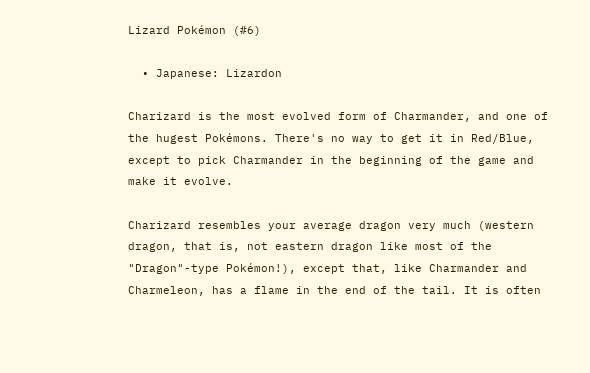Lizard Pokémon (#6)

  • Japanese: Lizardon

Charizard is the most evolved form of Charmander, and one of the hugest Pokémons. There's no way to get it in Red/Blue, except to pick Charmander in the beginning of the game and make it evolve.

Charizard resembles your average dragon very much (western dragon, that is, not eastern dragon like most of the "Dragon"-type Pokémon!), except that, like Charmander and Charmeleon, has a flame in the end of the tail. It is often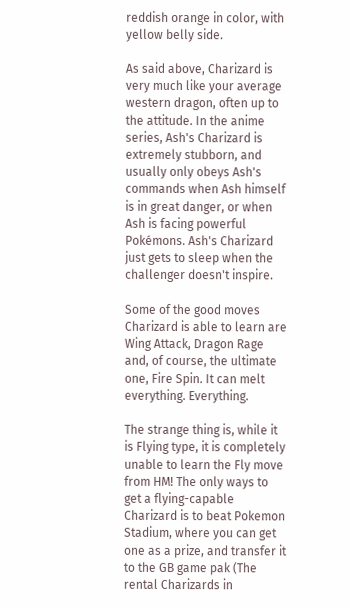reddish orange in color, with yellow belly side.

As said above, Charizard is very much like your average western dragon, often up to the attitude. In the anime series, Ash's Charizard is extremely stubborn, and usually only obeys Ash's commands when Ash himself is in great danger, or when Ash is facing powerful Pokémons. Ash's Charizard just gets to sleep when the challenger doesn't inspire.

Some of the good moves Charizard is able to learn are Wing Attack, Dragon Rage and, of course, the ultimate one, Fire Spin. It can melt everything. Everything.

The strange thing is, while it is Flying type, it is completely unable to learn the Fly move from HM! The only ways to get a flying-capable Charizard is to beat Pokemon Stadium, where you can get one as a prize, and transfer it to the GB game pak (The rental Charizards in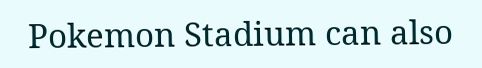Pokemon Stadium can also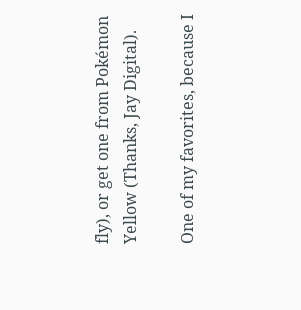fly), or get one from Pokémon Yellow (Thanks, Jay Digital).

One of my favorites, because I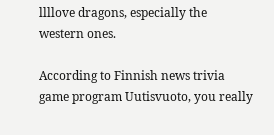llllove dragons, especially the western ones.

According to Finnish news trivia game program Uutisvuoto, you really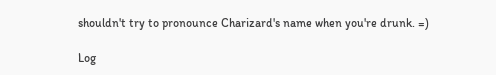shouldn't try to pronounce Charizard's name when you're drunk. =)

Log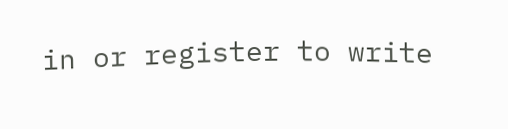in or register to write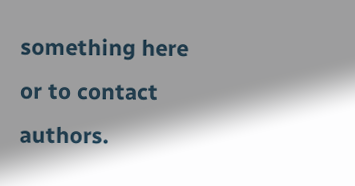something here or to contact authors.